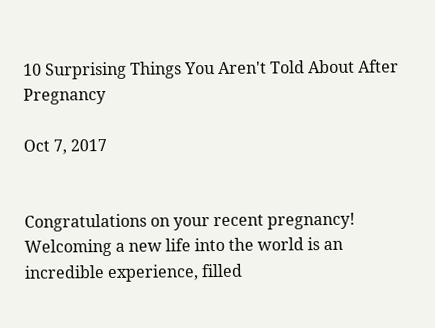10 Surprising Things You Aren't Told About After Pregnancy

Oct 7, 2017


Congratulations on your recent pregnancy! Welcoming a new life into the world is an incredible experience, filled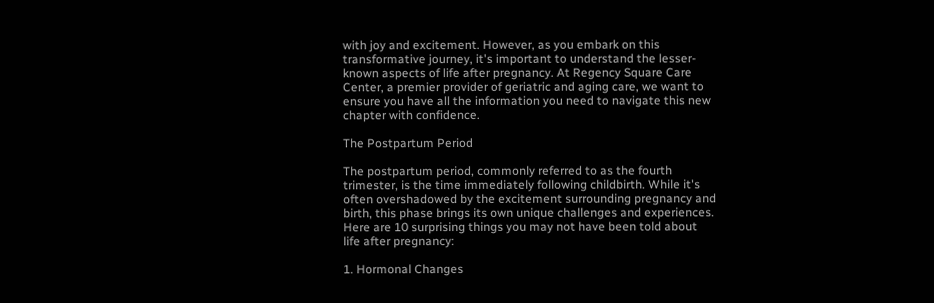with joy and excitement. However, as you embark on this transformative journey, it's important to understand the lesser-known aspects of life after pregnancy. At Regency Square Care Center, a premier provider of geriatric and aging care, we want to ensure you have all the information you need to navigate this new chapter with confidence.

The Postpartum Period

The postpartum period, commonly referred to as the fourth trimester, is the time immediately following childbirth. While it's often overshadowed by the excitement surrounding pregnancy and birth, this phase brings its own unique challenges and experiences. Here are 10 surprising things you may not have been told about life after pregnancy:

1. Hormonal Changes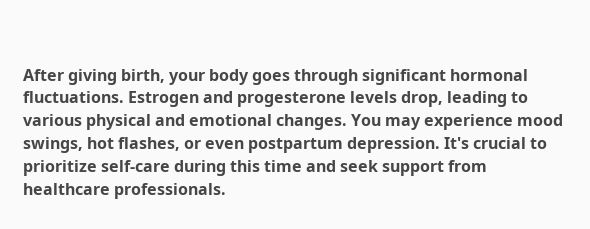After giving birth, your body goes through significant hormonal fluctuations. Estrogen and progesterone levels drop, leading to various physical and emotional changes. You may experience mood swings, hot flashes, or even postpartum depression. It's crucial to prioritize self-care during this time and seek support from healthcare professionals.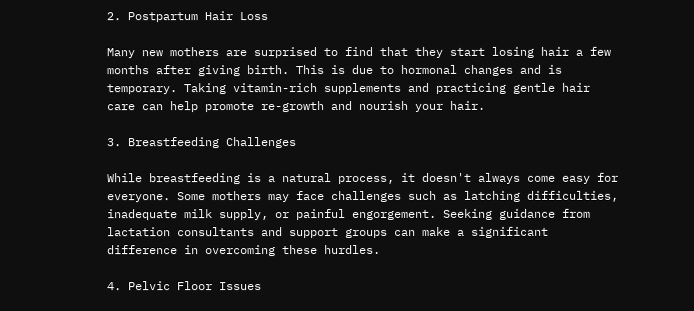2. Postpartum Hair Loss

Many new mothers are surprised to find that they start losing hair a few months after giving birth. This is due to hormonal changes and is temporary. Taking vitamin-rich supplements and practicing gentle hair care can help promote re-growth and nourish your hair.

3. Breastfeeding Challenges

While breastfeeding is a natural process, it doesn't always come easy for everyone. Some mothers may face challenges such as latching difficulties, inadequate milk supply, or painful engorgement. Seeking guidance from lactation consultants and support groups can make a significant difference in overcoming these hurdles.

4. Pelvic Floor Issues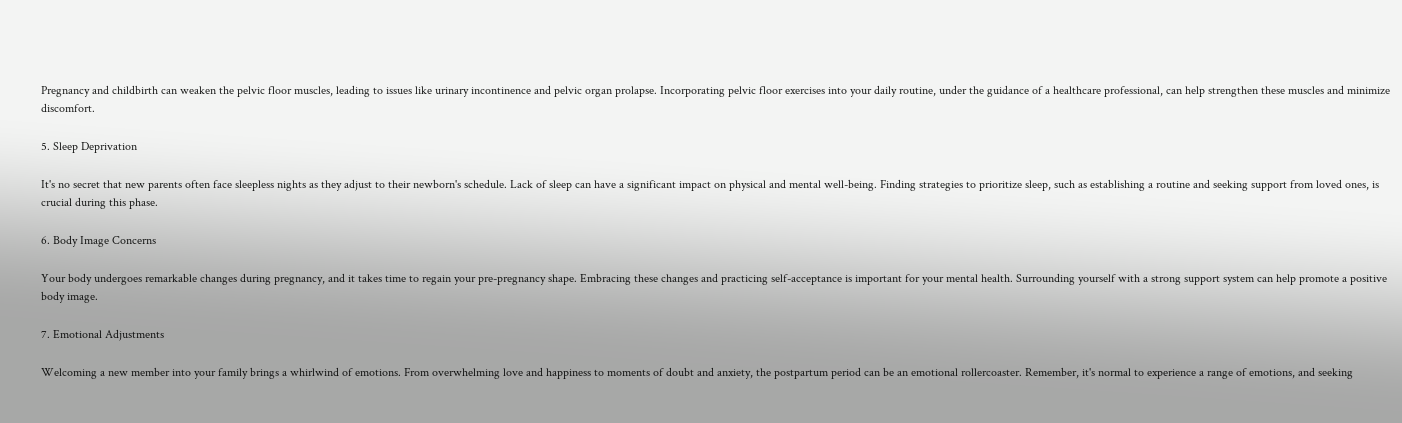Pregnancy and childbirth can weaken the pelvic floor muscles, leading to issues like urinary incontinence and pelvic organ prolapse. Incorporating pelvic floor exercises into your daily routine, under the guidance of a healthcare professional, can help strengthen these muscles and minimize discomfort.

5. Sleep Deprivation

It's no secret that new parents often face sleepless nights as they adjust to their newborn's schedule. Lack of sleep can have a significant impact on physical and mental well-being. Finding strategies to prioritize sleep, such as establishing a routine and seeking support from loved ones, is crucial during this phase.

6. Body Image Concerns

Your body undergoes remarkable changes during pregnancy, and it takes time to regain your pre-pregnancy shape. Embracing these changes and practicing self-acceptance is important for your mental health. Surrounding yourself with a strong support system can help promote a positive body image.

7. Emotional Adjustments

Welcoming a new member into your family brings a whirlwind of emotions. From overwhelming love and happiness to moments of doubt and anxiety, the postpartum period can be an emotional rollercoaster. Remember, it's normal to experience a range of emotions, and seeking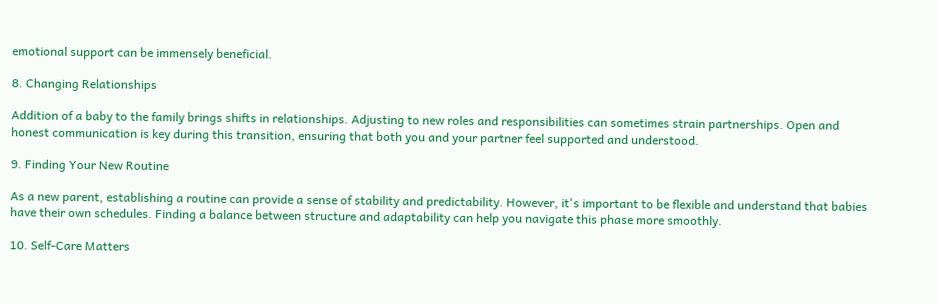emotional support can be immensely beneficial.

8. Changing Relationships

Addition of a baby to the family brings shifts in relationships. Adjusting to new roles and responsibilities can sometimes strain partnerships. Open and honest communication is key during this transition, ensuring that both you and your partner feel supported and understood.

9. Finding Your New Routine

As a new parent, establishing a routine can provide a sense of stability and predictability. However, it's important to be flexible and understand that babies have their own schedules. Finding a balance between structure and adaptability can help you navigate this phase more smoothly.

10. Self-Care Matters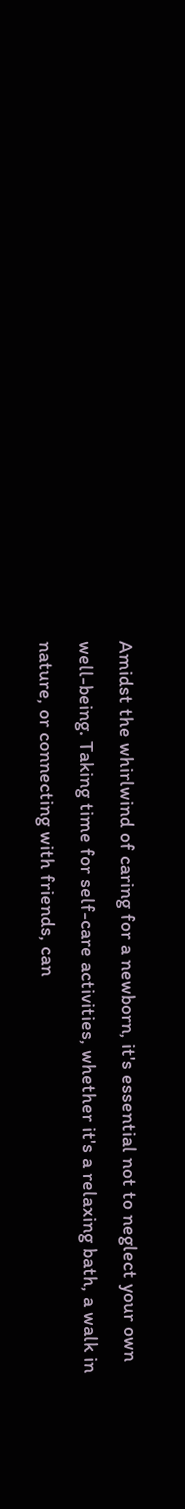Amidst the whirlwind of caring for a newborn, it's essential not to neglect your own well-being. Taking time for self-care activities, whether it's a relaxing bath, a walk in nature, or connecting with friends, can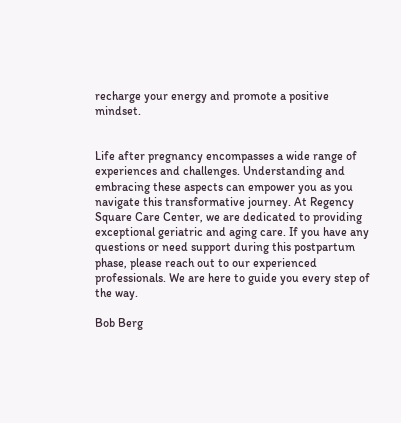recharge your energy and promote a positive mindset.


Life after pregnancy encompasses a wide range of experiences and challenges. Understanding and embracing these aspects can empower you as you navigate this transformative journey. At Regency Square Care Center, we are dedicated to providing exceptional geriatric and aging care. If you have any questions or need support during this postpartum phase, please reach out to our experienced professionals. We are here to guide you every step of the way.

Bob Berg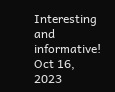Interesting and informative!
Oct 16, 2023